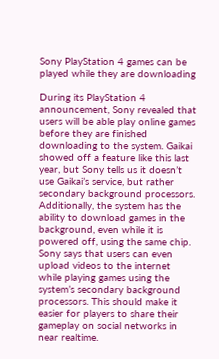Sony PlayStation 4 games can be played while they are downloading

During its PlayStation 4 announcement, Sony revealed that users will be able play online games before they are finished downloading to the system. Gaikai showed off a feature like this last year, but Sony tells us it doesn’t use Gaikai’s service, but rather secondary background processors. Additionally, the system has the ability to download games in the background, even while it is powered off, using the same chip. Sony says that users can even upload videos to the internet while playing games using the system’s secondary background processors. This should make it easier for players to share their gameplay on social networks in near realtime.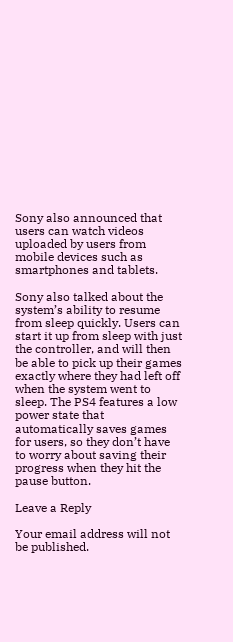Sony also announced that users can watch videos uploaded by users from mobile devices such as smartphones and tablets.

Sony also talked about the system’s ability to resume from sleep quickly. Users can start it up from sleep with just the controller, and will then be able to pick up their games exactly where they had left off when the system went to sleep. The PS4 features a low power state that automatically saves games for users, so they don’t have to worry about saving their progress when they hit the pause button.

Leave a Reply

Your email address will not be published.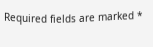Required fields are marked *